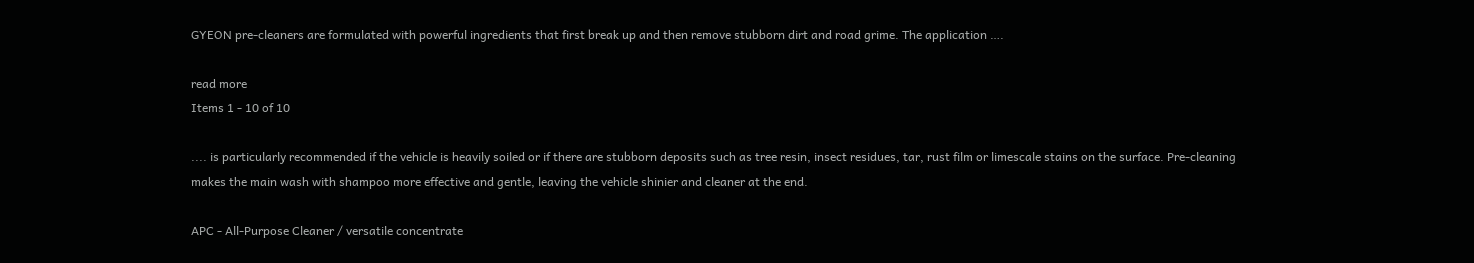GYEON pre-cleaners are formulated with powerful ingredients that first break up and then remove stubborn dirt and road grime. The application ….

read more
Items 1 - 10 of 10

.... is particularly recommended if the vehicle is heavily soiled or if there are stubborn deposits such as tree resin, insect residues, tar, rust film or limescale stains on the surface. Pre-cleaning makes the main wash with shampoo more effective and gentle, leaving the vehicle shinier and cleaner at the end.

APC - All-Purpose Cleaner / versatile concentrate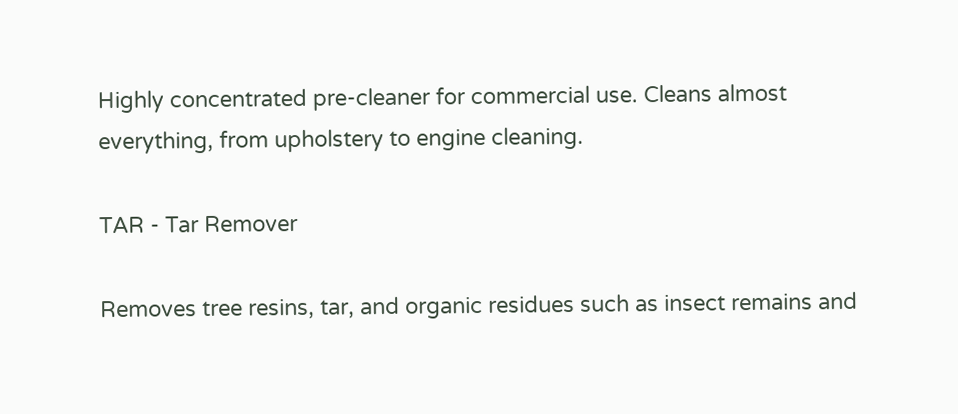Highly concentrated pre-cleaner for commercial use. Cleans almost everything, from upholstery to engine cleaning.

TAR - Tar Remover

Removes tree resins, tar, and organic residues such as insect remains and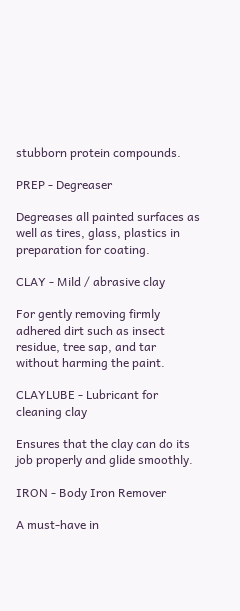stubborn protein compounds.

PREP - Degreaser

Degreases all painted surfaces as well as tires, glass, plastics in preparation for coating.

CLAY - Mild / abrasive clay

For gently removing firmly adhered dirt such as insect residue, tree sap, and tar without harming the paint.

CLAYLUBE - Lubricant for cleaning clay

Ensures that the clay can do its job properly and glide smoothly.

IRON - Body Iron Remover

A must-have in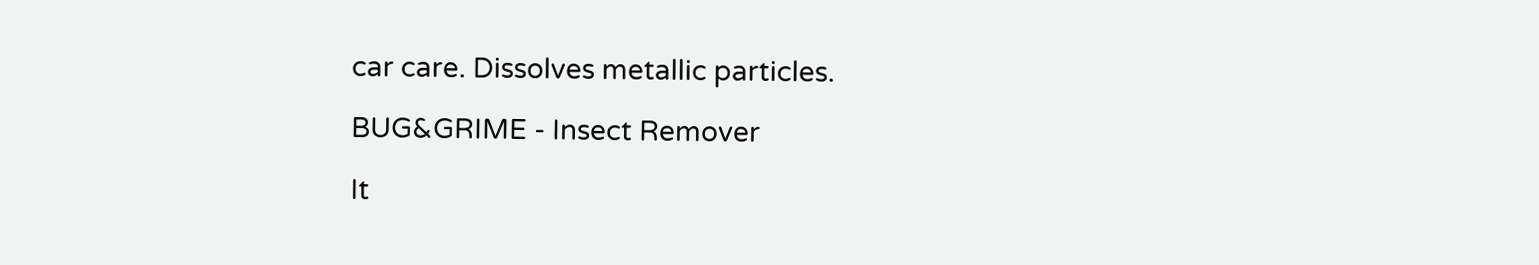car care. Dissolves metallic particles.

BUG&GRIME - Insect Remover

It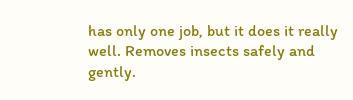has only one job, but it does it really well. Removes insects safely and gently.